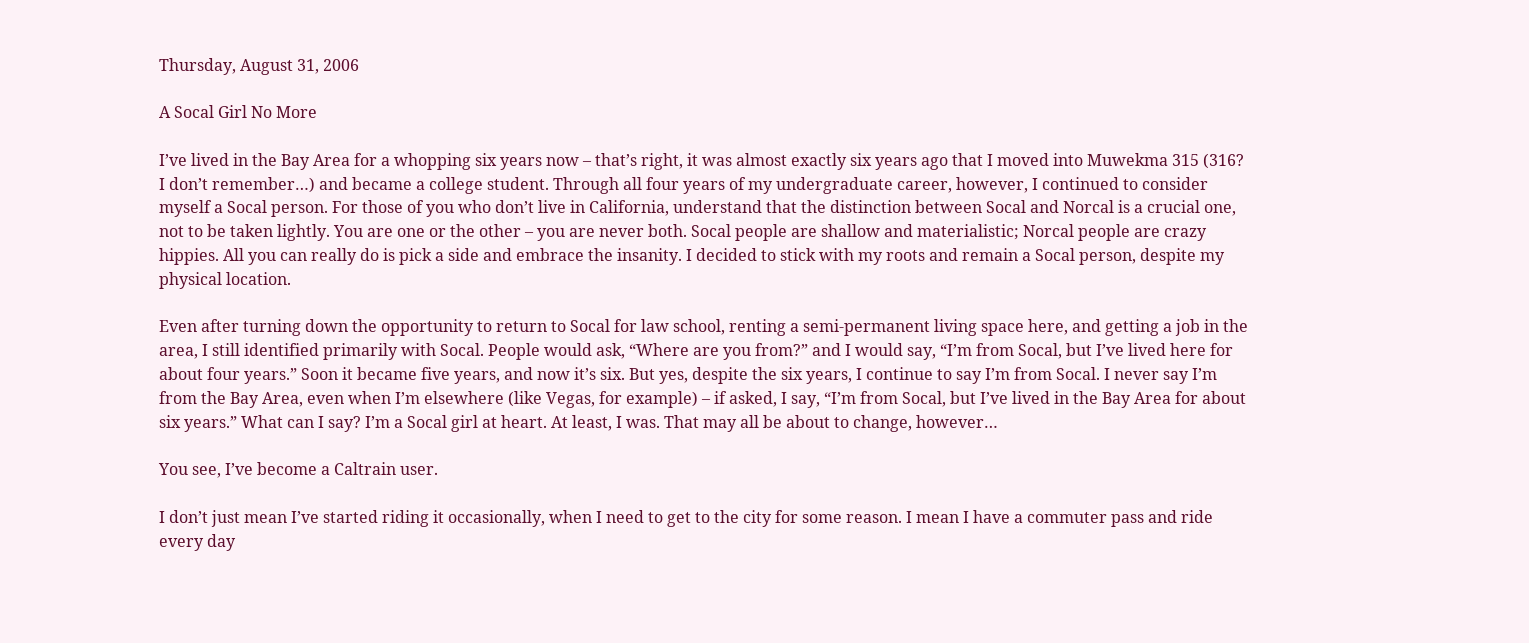Thursday, August 31, 2006

A Socal Girl No More

I’ve lived in the Bay Area for a whopping six years now – that’s right, it was almost exactly six years ago that I moved into Muwekma 315 (316? I don’t remember…) and became a college student. Through all four years of my undergraduate career, however, I continued to consider myself a Socal person. For those of you who don’t live in California, understand that the distinction between Socal and Norcal is a crucial one, not to be taken lightly. You are one or the other – you are never both. Socal people are shallow and materialistic; Norcal people are crazy hippies. All you can really do is pick a side and embrace the insanity. I decided to stick with my roots and remain a Socal person, despite my physical location.

Even after turning down the opportunity to return to Socal for law school, renting a semi-permanent living space here, and getting a job in the area, I still identified primarily with Socal. People would ask, “Where are you from?” and I would say, “I’m from Socal, but I’ve lived here for about four years.” Soon it became five years, and now it’s six. But yes, despite the six years, I continue to say I’m from Socal. I never say I’m from the Bay Area, even when I’m elsewhere (like Vegas, for example) – if asked, I say, “I’m from Socal, but I’ve lived in the Bay Area for about six years.” What can I say? I’m a Socal girl at heart. At least, I was. That may all be about to change, however…

You see, I’ve become a Caltrain user.

I don’t just mean I’ve started riding it occasionally, when I need to get to the city for some reason. I mean I have a commuter pass and ride every day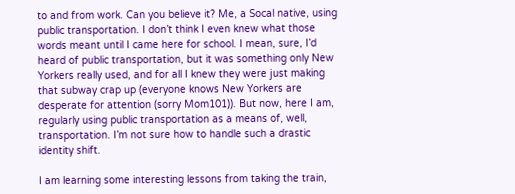to and from work. Can you believe it? Me, a Socal native, using public transportation. I don’t think I even knew what those words meant until I came here for school. I mean, sure, I’d heard of public transportation, but it was something only New Yorkers really used, and for all I knew they were just making that subway crap up (everyone knows New Yorkers are desperate for attention (sorry Mom101)). But now, here I am, regularly using public transportation as a means of, well, transportation. I’m not sure how to handle such a drastic identity shift.

I am learning some interesting lessons from taking the train,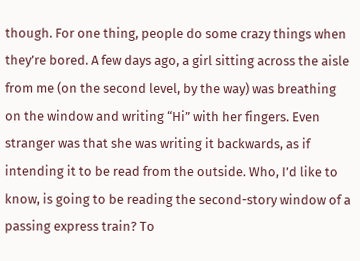though. For one thing, people do some crazy things when they’re bored. A few days ago, a girl sitting across the aisle from me (on the second level, by the way) was breathing on the window and writing “Hi” with her fingers. Even stranger was that she was writing it backwards, as if intending it to be read from the outside. Who, I’d like to know, is going to be reading the second-story window of a passing express train? To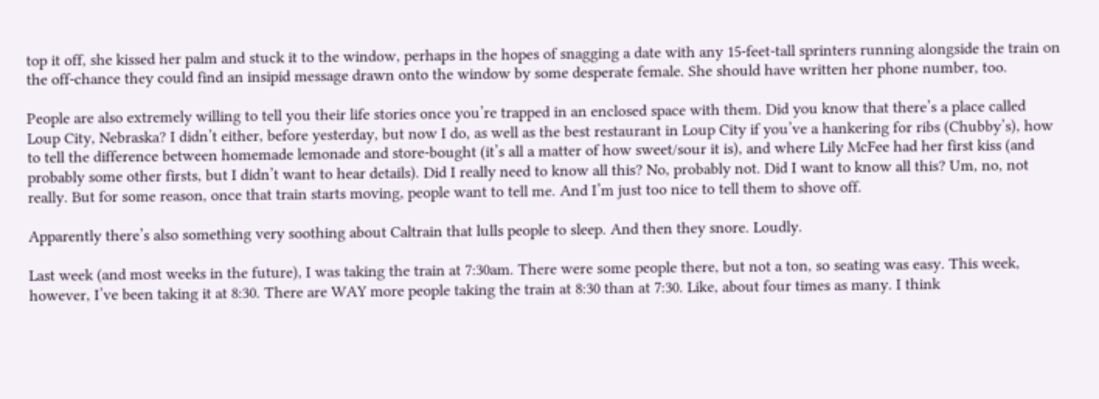top it off, she kissed her palm and stuck it to the window, perhaps in the hopes of snagging a date with any 15-feet-tall sprinters running alongside the train on the off-chance they could find an insipid message drawn onto the window by some desperate female. She should have written her phone number, too.

People are also extremely willing to tell you their life stories once you’re trapped in an enclosed space with them. Did you know that there’s a place called Loup City, Nebraska? I didn’t either, before yesterday, but now I do, as well as the best restaurant in Loup City if you’ve a hankering for ribs (Chubby’s), how to tell the difference between homemade lemonade and store-bought (it’s all a matter of how sweet/sour it is), and where Lily McFee had her first kiss (and probably some other firsts, but I didn’t want to hear details). Did I really need to know all this? No, probably not. Did I want to know all this? Um, no, not really. But for some reason, once that train starts moving, people want to tell me. And I’m just too nice to tell them to shove off.

Apparently there’s also something very soothing about Caltrain that lulls people to sleep. And then they snore. Loudly.

Last week (and most weeks in the future), I was taking the train at 7:30am. There were some people there, but not a ton, so seating was easy. This week, however, I’ve been taking it at 8:30. There are WAY more people taking the train at 8:30 than at 7:30. Like, about four times as many. I think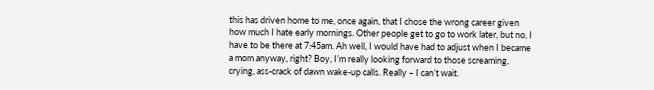this has driven home to me, once again, that I chose the wrong career given how much I hate early mornings. Other people get to go to work later, but no, I have to be there at 7:45am. Ah well, I would have had to adjust when I became a mom anyway, right? Boy, I’m really looking forward to those screaming, crying, ass-crack of dawn wake-up calls. Really – I can’t wait.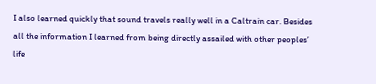I also learned quickly that sound travels really well in a Caltrain car. Besides all the information I learned from being directly assailed with other peoples’ life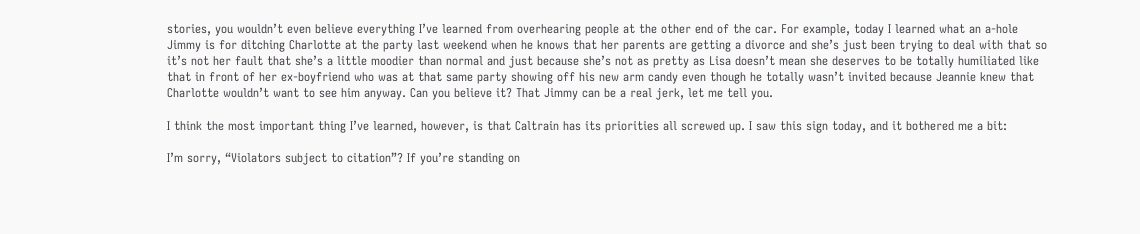stories, you wouldn’t even believe everything I’ve learned from overhearing people at the other end of the car. For example, today I learned what an a-hole Jimmy is for ditching Charlotte at the party last weekend when he knows that her parents are getting a divorce and she’s just been trying to deal with that so it’s not her fault that she’s a little moodier than normal and just because she’s not as pretty as Lisa doesn’t mean she deserves to be totally humiliated like that in front of her ex-boyfriend who was at that same party showing off his new arm candy even though he totally wasn’t invited because Jeannie knew that Charlotte wouldn’t want to see him anyway. Can you believe it? That Jimmy can be a real jerk, let me tell you.

I think the most important thing I’ve learned, however, is that Caltrain has its priorities all screwed up. I saw this sign today, and it bothered me a bit:

I’m sorry, “Violators subject to citation”? If you’re standing on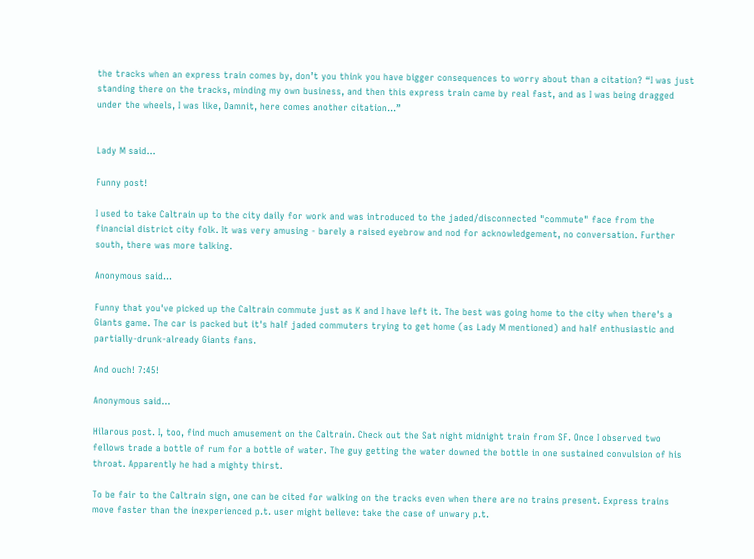the tracks when an express train comes by, don’t you think you have bigger consequences to worry about than a citation? “I was just standing there on the tracks, minding my own business, and then this express train came by real fast, and as I was being dragged under the wheels, I was like, Damnit, here comes another citation…”


Lady M said...

Funny post!

I used to take Caltrain up to the city daily for work and was introduced to the jaded/disconnected "commute" face from the financial district city folk. It was very amusing - barely a raised eyebrow and nod for acknowledgement, no conversation. Further south, there was more talking.

Anonymous said...

Funny that you've picked up the Caltrain commute just as K and I have left it. The best was going home to the city when there's a Giants game. The car is packed but it's half jaded commuters trying to get home (as Lady M mentioned) and half enthusiastic and partially-drunk-already Giants fans.

And ouch! 7:45!

Anonymous said...

Hilarous post. I, too, find much amusement on the Caltrain. Check out the Sat night midnight train from SF. Once I observed two fellows trade a bottle of rum for a bottle of water. The guy getting the water downed the bottle in one sustained convulsion of his throat. Apparently he had a mighty thirst.

To be fair to the Caltrain sign, one can be cited for walking on the tracks even when there are no trains present. Express trains move faster than the inexperienced p.t. user might believe: take the case of unwary p.t.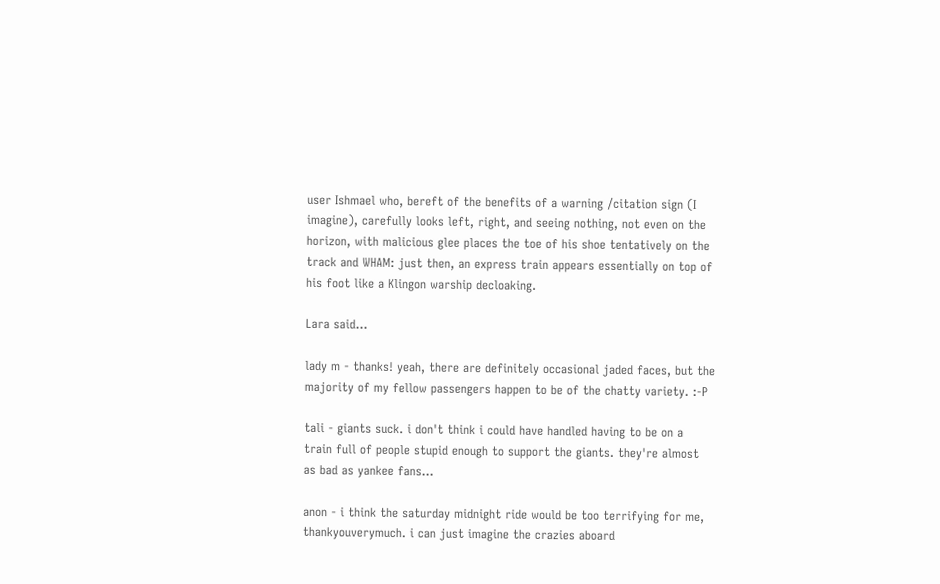user Ishmael who, bereft of the benefits of a warning /citation sign (I imagine), carefully looks left, right, and seeing nothing, not even on the horizon, with malicious glee places the toe of his shoe tentatively on the track and WHAM: just then, an express train appears essentially on top of his foot like a Klingon warship decloaking.

Lara said...

lady m - thanks! yeah, there are definitely occasional jaded faces, but the majority of my fellow passengers happen to be of the chatty variety. :-P

tali - giants suck. i don't think i could have handled having to be on a train full of people stupid enough to support the giants. they're almost as bad as yankee fans...

anon - i think the saturday midnight ride would be too terrifying for me, thankyouverymuch. i can just imagine the crazies aboard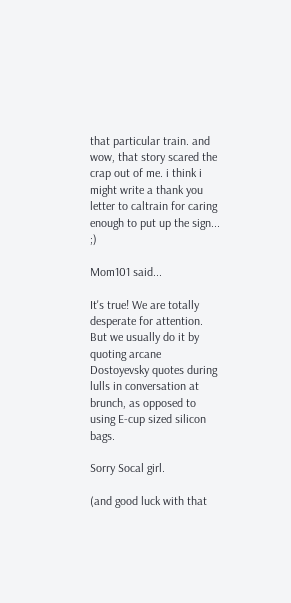that particular train. and wow, that story scared the crap out of me. i think i might write a thank you letter to caltrain for caring enough to put up the sign... ;)

Mom101 said...

It's true! We are totally desperate for attention. But we usually do it by quoting arcane Dostoyevsky quotes during lulls in conversation at brunch, as opposed to using E-cup sized silicon bags.

Sorry Socal girl.

(and good luck with that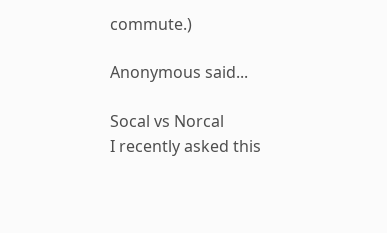commute.)

Anonymous said...

Socal vs Norcal
I recently asked this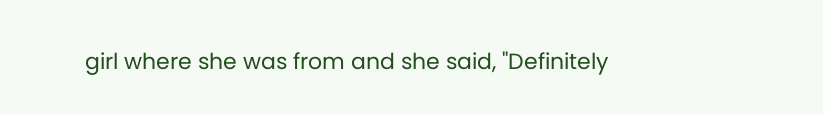girl where she was from and she said, "Definitely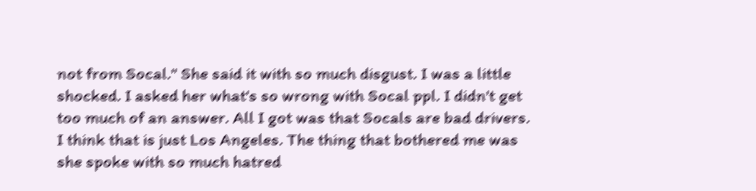not from Socal." She said it with so much disgust. I was a little shocked. I asked her what's so wrong with Socal ppl. I didn't get too much of an answer. All I got was that Socals are bad drivers. I think that is just Los Angeles. The thing that bothered me was she spoke with so much hatred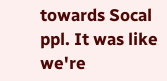towards Socal ppl. It was like we're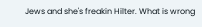Jews and she's freakin Hilter. What is wrong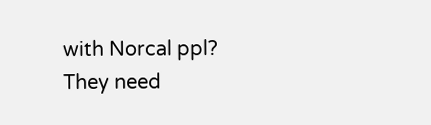with Norcal ppl? They need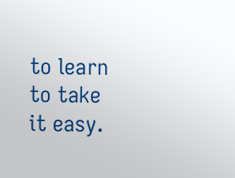to learn to take it easy.